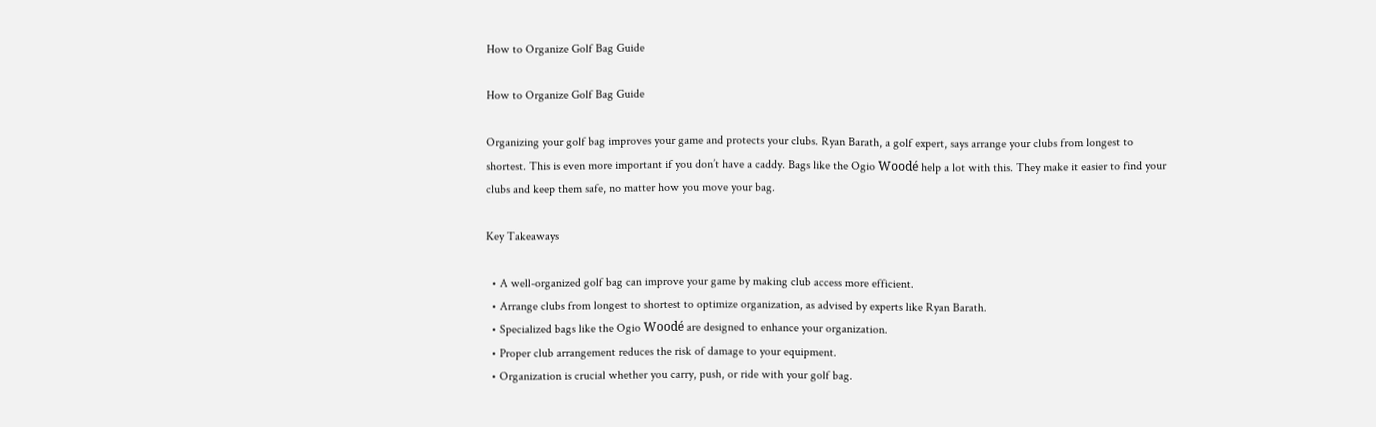How to Organize Golf Bag Guide

How to Organize Golf Bag Guide

Organizing your golf bag improves your game and protects your clubs. Ryan Barath, a golf expert, says arrange your clubs from longest to shortest. This is even more important if you don’t have a caddy. Bags like the Ogio Woodé help a lot with this. They make it easier to find your clubs and keep them safe, no matter how you move your bag.

Key Takeaways

  • A well-organized golf bag can improve your game by making club access more efficient.
  • Arrange clubs from longest to shortest to optimize organization, as advised by experts like Ryan Barath.
  • Specialized bags like the Ogio Woodé are designed to enhance your organization.
  • Proper club arrangement reduces the risk of damage to your equipment.
  • Organization is crucial whether you carry, push, or ride with your golf bag.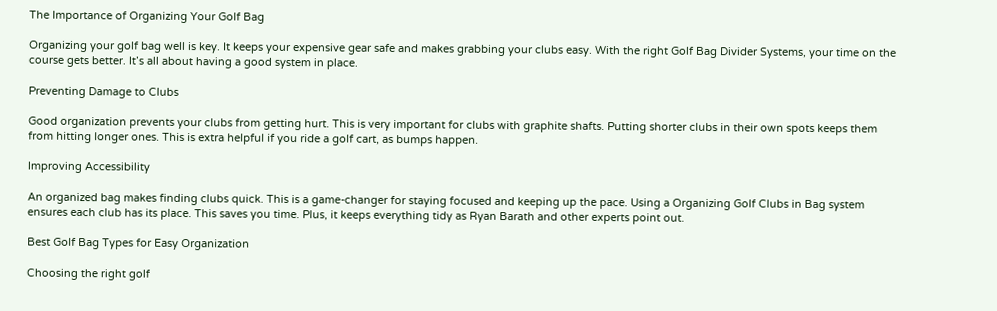The Importance of Organizing Your Golf Bag

Organizing your golf bag well is key. It keeps your expensive gear safe and makes grabbing your clubs easy. With the right Golf Bag Divider Systems, your time on the course gets better. It’s all about having a good system in place.

Preventing Damage to Clubs

Good organization prevents your clubs from getting hurt. This is very important for clubs with graphite shafts. Putting shorter clubs in their own spots keeps them from hitting longer ones. This is extra helpful if you ride a golf cart, as bumps happen.

Improving Accessibility

An organized bag makes finding clubs quick. This is a game-changer for staying focused and keeping up the pace. Using a Organizing Golf Clubs in Bag system ensures each club has its place. This saves you time. Plus, it keeps everything tidy as Ryan Barath and other experts point out.

Best Golf Bag Types for Easy Organization

Choosing the right golf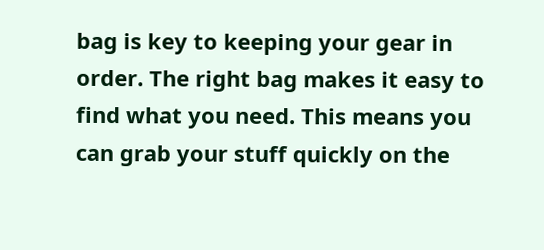bag is key to keeping your gear in order. The right bag makes it easy to find what you need. This means you can grab your stuff quickly on the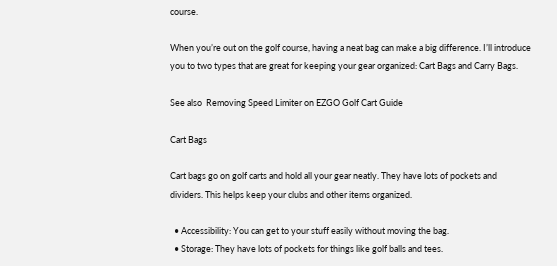course.

When you’re out on the golf course, having a neat bag can make a big difference. I’ll introduce you to two types that are great for keeping your gear organized: Cart Bags and Carry Bags.

See also  Removing Speed Limiter on EZGO Golf Cart Guide

Cart Bags

Cart bags go on golf carts and hold all your gear neatly. They have lots of pockets and dividers. This helps keep your clubs and other items organized.

  • Accessibility: You can get to your stuff easily without moving the bag.
  • Storage: They have lots of pockets for things like golf balls and tees.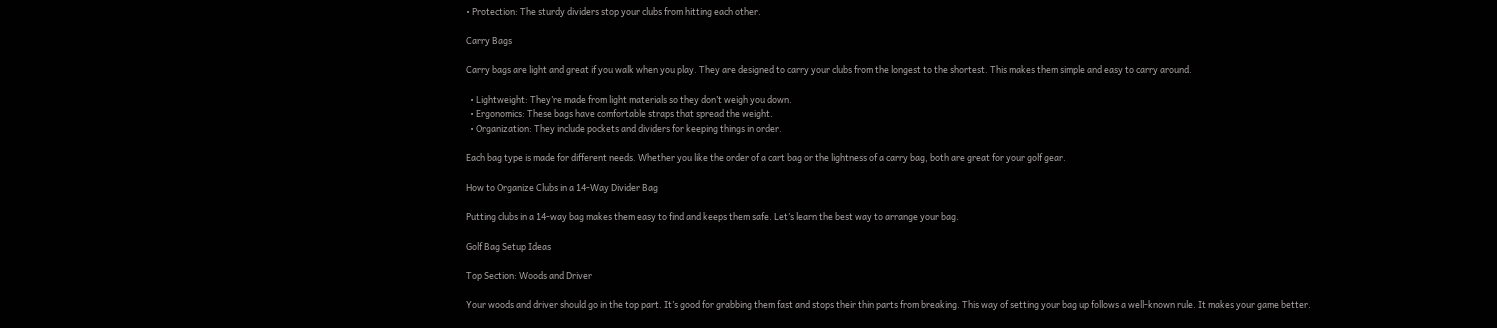• Protection: The sturdy dividers stop your clubs from hitting each other.

Carry Bags

Carry bags are light and great if you walk when you play. They are designed to carry your clubs from the longest to the shortest. This makes them simple and easy to carry around.

  • Lightweight: They’re made from light materials so they don’t weigh you down.
  • Ergonomics: These bags have comfortable straps that spread the weight.
  • Organization: They include pockets and dividers for keeping things in order.

Each bag type is made for different needs. Whether you like the order of a cart bag or the lightness of a carry bag, both are great for your golf gear.

How to Organize Clubs in a 14-Way Divider Bag

Putting clubs in a 14-way bag makes them easy to find and keeps them safe. Let’s learn the best way to arrange your bag.

Golf Bag Setup Ideas

Top Section: Woods and Driver

Your woods and driver should go in the top part. It’s good for grabbing them fast and stops their thin parts from breaking. This way of setting your bag up follows a well-known rule. It makes your game better.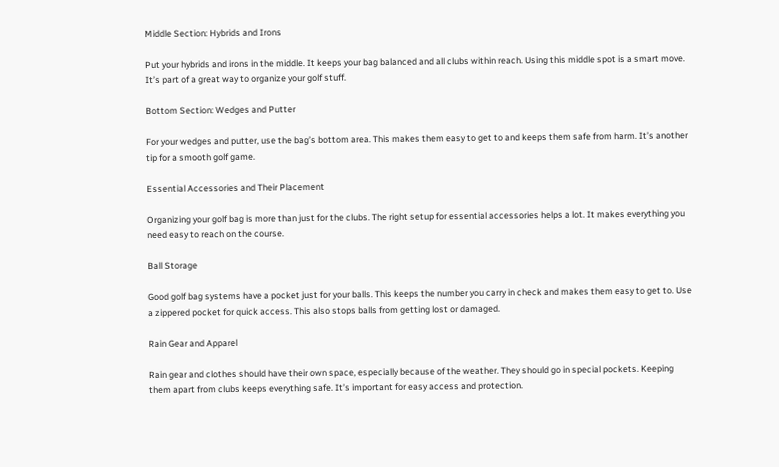Middle Section: Hybrids and Irons

Put your hybrids and irons in the middle. It keeps your bag balanced and all clubs within reach. Using this middle spot is a smart move. It’s part of a great way to organize your golf stuff.

Bottom Section: Wedges and Putter

For your wedges and putter, use the bag’s bottom area. This makes them easy to get to and keeps them safe from harm. It’s another tip for a smooth golf game.

Essential Accessories and Their Placement

Organizing your golf bag is more than just for the clubs. The right setup for essential accessories helps a lot. It makes everything you need easy to reach on the course.

Ball Storage

Good golf bag systems have a pocket just for your balls. This keeps the number you carry in check and makes them easy to get to. Use a zippered pocket for quick access. This also stops balls from getting lost or damaged.

Rain Gear and Apparel

Rain gear and clothes should have their own space, especially because of the weather. They should go in special pockets. Keeping them apart from clubs keeps everything safe. It’s important for easy access and protection.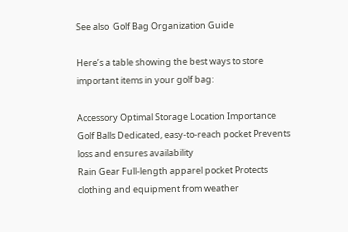See also  Golf Bag Organization Guide

Here’s a table showing the best ways to store important items in your golf bag:

Accessory Optimal Storage Location Importance
Golf Balls Dedicated, easy-to-reach pocket Prevents loss and ensures availability
Rain Gear Full-length apparel pocket Protects clothing and equipment from weather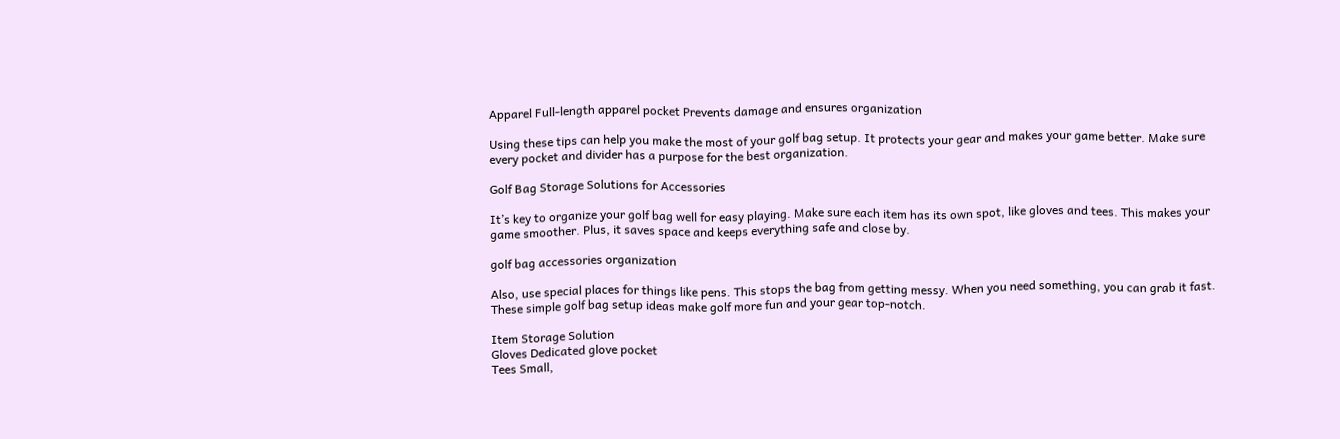Apparel Full-length apparel pocket Prevents damage and ensures organization

Using these tips can help you make the most of your golf bag setup. It protects your gear and makes your game better. Make sure every pocket and divider has a purpose for the best organization.

Golf Bag Storage Solutions for Accessories

It’s key to organize your golf bag well for easy playing. Make sure each item has its own spot, like gloves and tees. This makes your game smoother. Plus, it saves space and keeps everything safe and close by.

golf bag accessories organization

Also, use special places for things like pens. This stops the bag from getting messy. When you need something, you can grab it fast. These simple golf bag setup ideas make golf more fun and your gear top-notch.

Item Storage Solution
Gloves Dedicated glove pocket
Tees Small,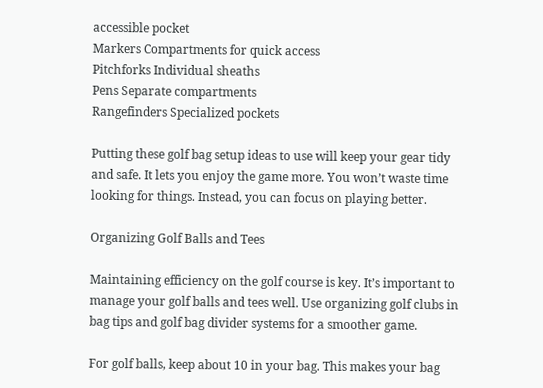accessible pocket
Markers Compartments for quick access
Pitchforks Individual sheaths
Pens Separate compartments
Rangefinders Specialized pockets

Putting these golf bag setup ideas to use will keep your gear tidy and safe. It lets you enjoy the game more. You won’t waste time looking for things. Instead, you can focus on playing better.

Organizing Golf Balls and Tees

Maintaining efficiency on the golf course is key. It’s important to manage your golf balls and tees well. Use organizing golf clubs in bag tips and golf bag divider systems for a smoother game.

For golf balls, keep about 10 in your bag. This makes your bag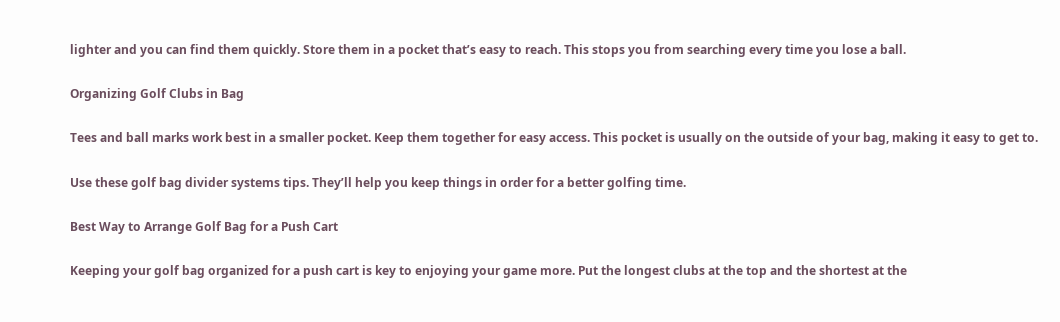lighter and you can find them quickly. Store them in a pocket that’s easy to reach. This stops you from searching every time you lose a ball.

Organizing Golf Clubs in Bag

Tees and ball marks work best in a smaller pocket. Keep them together for easy access. This pocket is usually on the outside of your bag, making it easy to get to.

Use these golf bag divider systems tips. They’ll help you keep things in order for a better golfing time.

Best Way to Arrange Golf Bag for a Push Cart

Keeping your golf bag organized for a push cart is key to enjoying your game more. Put the longest clubs at the top and the shortest at the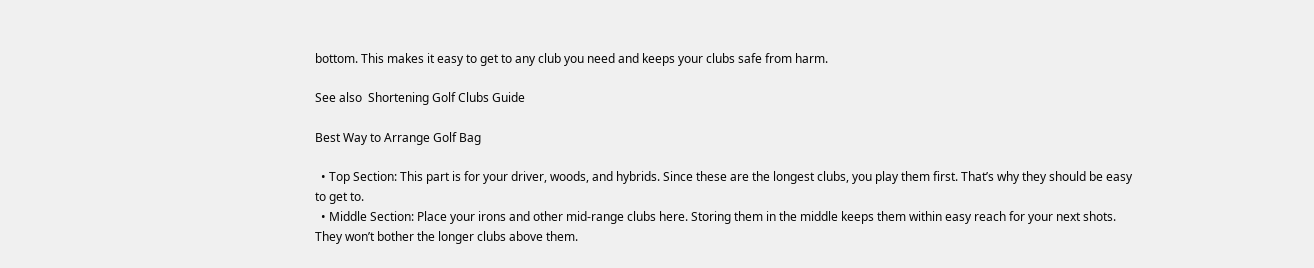bottom. This makes it easy to get to any club you need and keeps your clubs safe from harm.

See also  Shortening Golf Clubs Guide

Best Way to Arrange Golf Bag

  • Top Section: This part is for your driver, woods, and hybrids. Since these are the longest clubs, you play them first. That’s why they should be easy to get to.
  • Middle Section: Place your irons and other mid-range clubs here. Storing them in the middle keeps them within easy reach for your next shots. They won’t bother the longer clubs above them.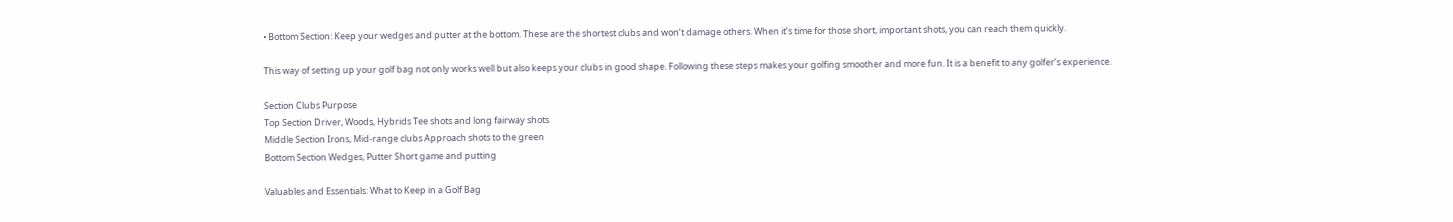• Bottom Section: Keep your wedges and putter at the bottom. These are the shortest clubs and won’t damage others. When it’s time for those short, important shots, you can reach them quickly.

This way of setting up your golf bag not only works well but also keeps your clubs in good shape. Following these steps makes your golfing smoother and more fun. It is a benefit to any golfer’s experience.

Section Clubs Purpose
Top Section Driver, Woods, Hybrids Tee shots and long fairway shots
Middle Section Irons, Mid-range clubs Approach shots to the green
Bottom Section Wedges, Putter Short game and putting

Valuables and Essentials: What to Keep in a Golf Bag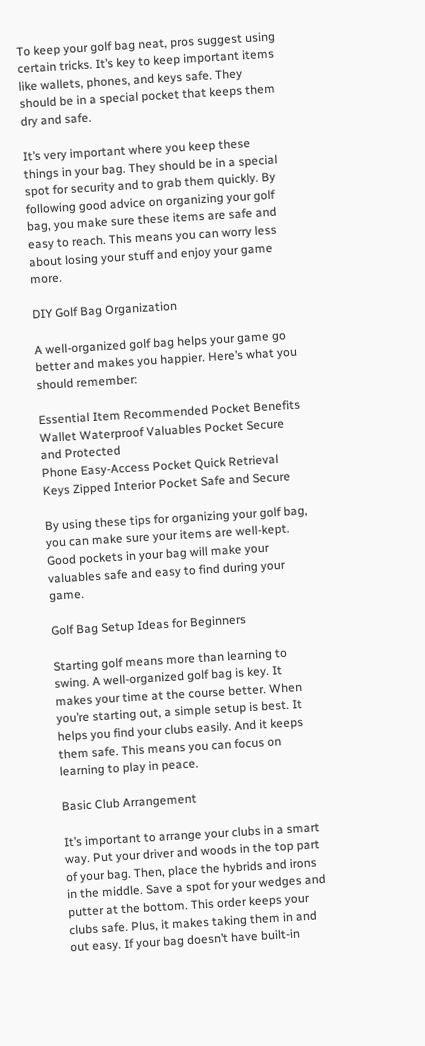To keep your golf bag neat, pros suggest using certain tricks. It’s key to keep important items like wallets, phones, and keys safe. They should be in a special pocket that keeps them dry and safe.

It’s very important where you keep these things in your bag. They should be in a special spot for security and to grab them quickly. By following good advice on organizing your golf bag, you make sure these items are safe and easy to reach. This means you can worry less about losing your stuff and enjoy your game more.

DIY Golf Bag Organization

A well-organized golf bag helps your game go better and makes you happier. Here’s what you should remember:

Essential Item Recommended Pocket Benefits
Wallet Waterproof Valuables Pocket Secure and Protected
Phone Easy-Access Pocket Quick Retrieval
Keys Zipped Interior Pocket Safe and Secure

By using these tips for organizing your golf bag, you can make sure your items are well-kept. Good pockets in your bag will make your valuables safe and easy to find during your game.

Golf Bag Setup Ideas for Beginners

Starting golf means more than learning to swing. A well-organized golf bag is key. It makes your time at the course better. When you’re starting out, a simple setup is best. It helps you find your clubs easily. And it keeps them safe. This means you can focus on learning to play in peace.

Basic Club Arrangement

It’s important to arrange your clubs in a smart way. Put your driver and woods in the top part of your bag. Then, place the hybrids and irons in the middle. Save a spot for your wedges and putter at the bottom. This order keeps your clubs safe. Plus, it makes taking them in and out easy. If your bag doesn’t have built-in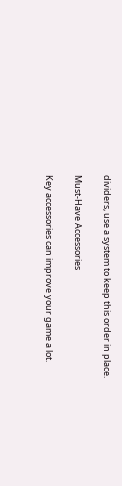dividers, use a system to keep this order in place.

Must-Have Accessories

Key accessories can improve your game a lot.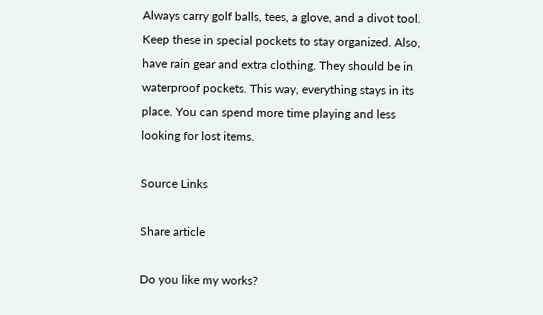Always carry golf balls, tees, a glove, and a divot tool. Keep these in special pockets to stay organized. Also, have rain gear and extra clothing. They should be in waterproof pockets. This way, everything stays in its place. You can spend more time playing and less looking for lost items.

Source Links

Share article

Do you like my works?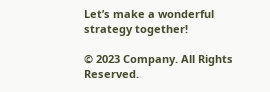Let’s make a wonderful
strategy together!

© 2023 Company. All Rights Reserved.